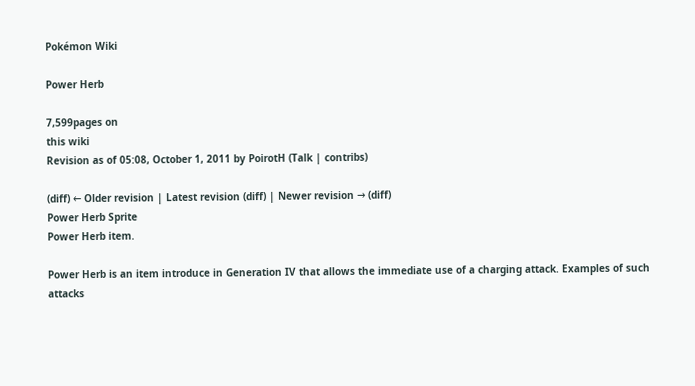Pokémon Wiki

Power Herb

7,599pages on
this wiki
Revision as of 05:08, October 1, 2011 by PoirotH (Talk | contribs)

(diff) ← Older revision | Latest revision (diff) | Newer revision → (diff)
Power Herb Sprite
Power Herb item.

Power Herb is an item introduce in Generation IV that allows the immediate use of a charging attack. Examples of such attacks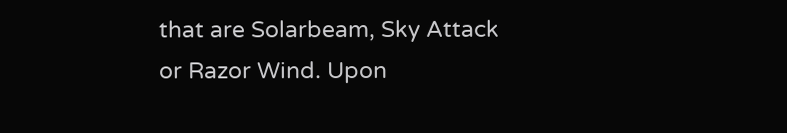that are Solarbeam, Sky Attack or Razor Wind. Upon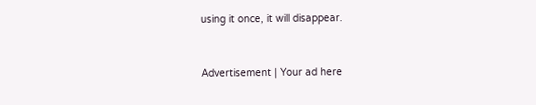using it once, it will disappear.


Advertisement | Your ad here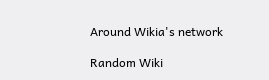Around Wikia's network

Random Wiki